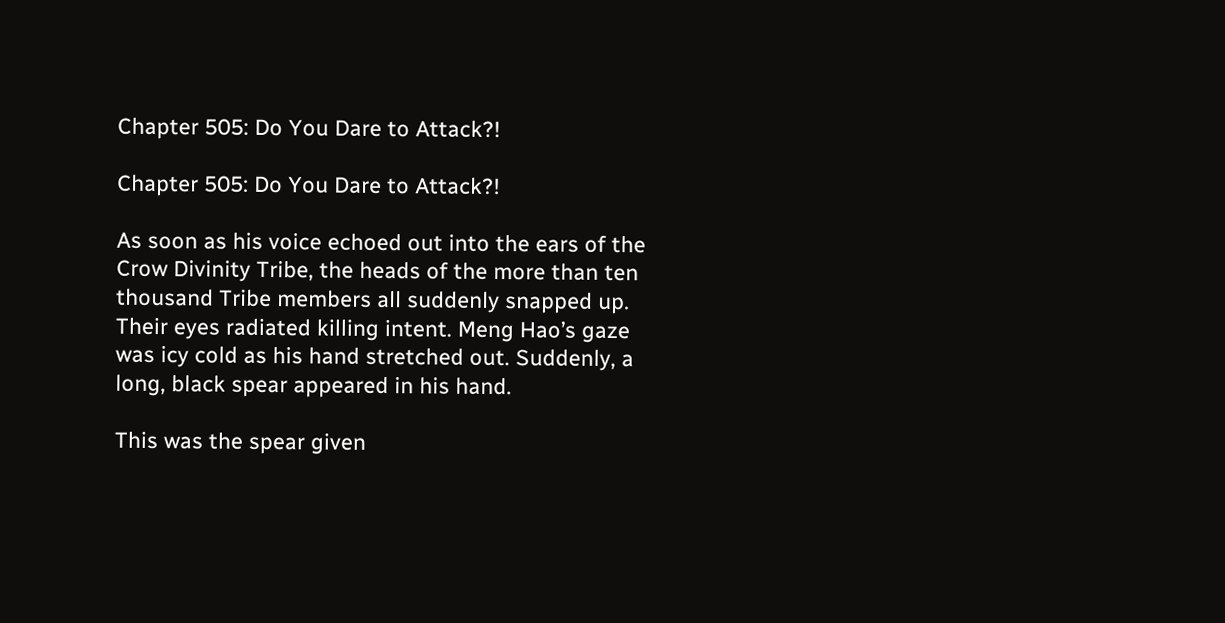Chapter 505: Do You Dare to Attack?!

Chapter 505: Do You Dare to Attack?!

As soon as his voice echoed out into the ears of the Crow Divinity Tribe, the heads of the more than ten thousand Tribe members all suddenly snapped up. Their eyes radiated killing intent. Meng Hao’s gaze was icy cold as his hand stretched out. Suddenly, a long, black spear appeared in his hand.

This was the spear given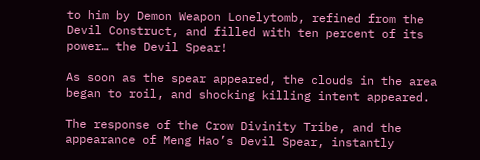to him by Demon Weapon Lonelytomb, refined from the Devil Construct, and filled with ten percent of its power… the Devil Spear!

As soon as the spear appeared, the clouds in the area began to roil, and shocking killing intent appeared.

The response of the Crow Divinity Tribe, and the appearance of Meng Hao’s Devil Spear, instantly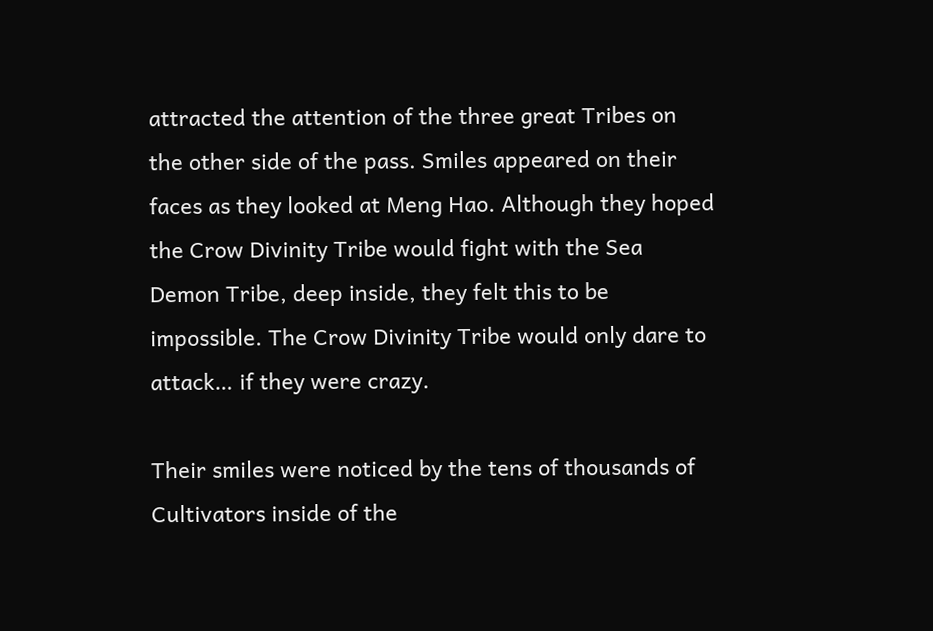attracted the attention of the three great Tribes on the other side of the pass. Smiles appeared on their faces as they looked at Meng Hao. Although they hoped the Crow Divinity Tribe would fight with the Sea Demon Tribe, deep inside, they felt this to be impossible. The Crow Divinity Tribe would only dare to attack… if they were crazy.

Their smiles were noticed by the tens of thousands of Cultivators inside of the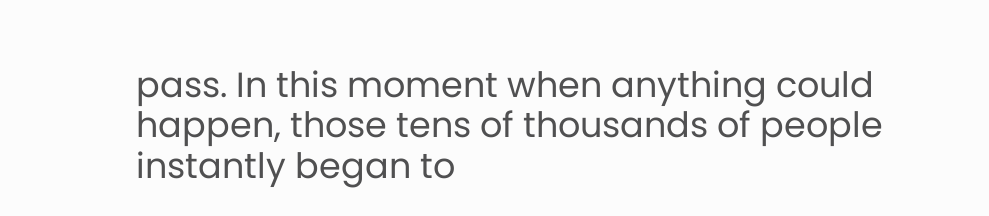pass. In this moment when anything could happen, those tens of thousands of people instantly began to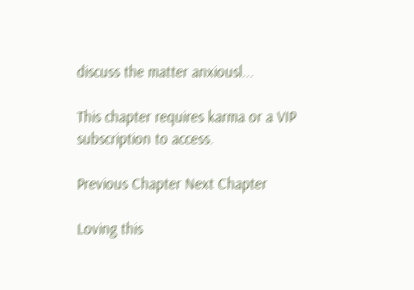discuss the matter anxiousl...

This chapter requires karma or a VIP subscription to access.

Previous Chapter Next Chapter

Loving this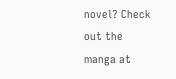novel? Check out the manga at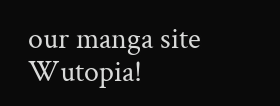our manga site Wutopia!